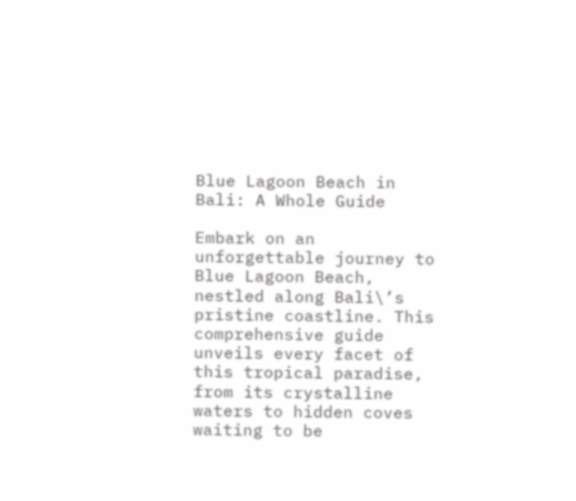Blue Lagoon Beach in Bali: A Whole Guide

Embark on an unforgettable journey to Blue Lagoon Beach, nestled along Bali\’s pristine coastline. This comprehensive guide unveils every facet of this tropical paradise, from its crystalline waters to hidden coves waiting to be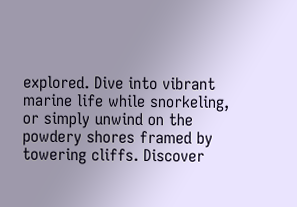explored. Dive into vibrant marine life while snorkeling, or simply unwind on the powdery shores framed by towering cliffs. Discover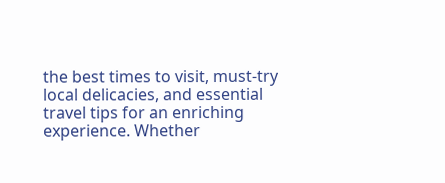the best times to visit, must-try local delicacies, and essential travel tips for an enriching experience. Whether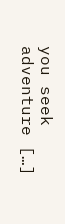you seek adventure […]